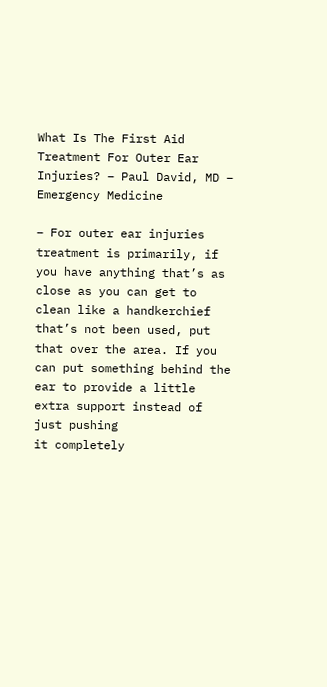What Is The First Aid Treatment For Outer Ear Injuries? – Paul David, MD – Emergency Medicine

– For outer ear injuries
treatment is primarily, if you have anything that’s as
close as you can get to clean like a handkerchief that’s not been used, put that over the area. If you can put something behind the ear to provide a little extra support instead of just pushing
it completely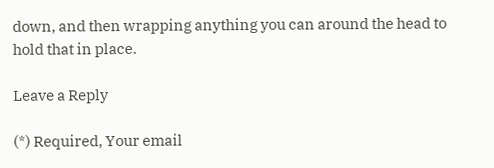down, and then wrapping anything you can around the head to hold that in place.

Leave a Reply

(*) Required, Your email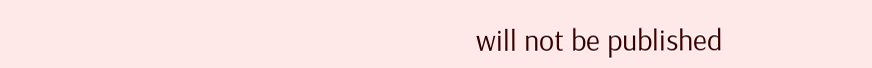will not be published